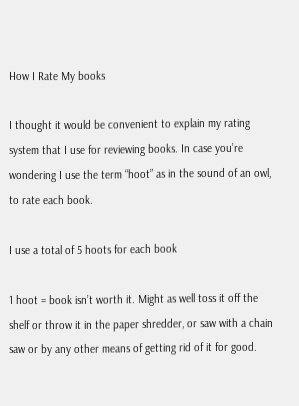How I Rate My books

I thought it would be convenient to explain my rating system that I use for reviewing books. In case you’re wondering I use the term “hoot” as in the sound of an owl, to rate each book.

I use a total of 5 hoots for each book

1 hoot = book isn’t worth it. Might as well toss it off the shelf or throw it in the paper shredder, or saw with a chain saw or by any other means of getting rid of it for good.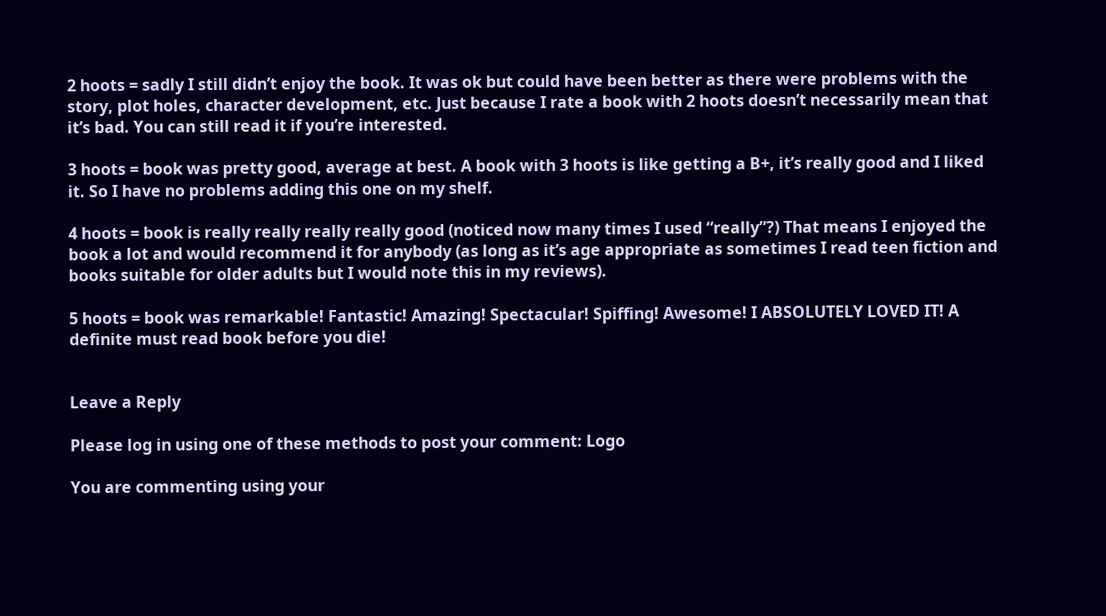2 hoots = sadly I still didn’t enjoy the book. It was ok but could have been better as there were problems with the story, plot holes, character development, etc. Just because I rate a book with 2 hoots doesn’t necessarily mean that it’s bad. You can still read it if you’re interested.

3 hoots = book was pretty good, average at best. A book with 3 hoots is like getting a B+, it’s really good and I liked it. So I have no problems adding this one on my shelf.

4 hoots = book is really really really really good (noticed now many times I used “really”?) That means I enjoyed the book a lot and would recommend it for anybody (as long as it’s age appropriate as sometimes I read teen fiction and books suitable for older adults but I would note this in my reviews).

5 hoots = book was remarkable! Fantastic! Amazing! Spectacular! Spiffing! Awesome! I ABSOLUTELY LOVED IT! A definite must read book before you die!


Leave a Reply

Please log in using one of these methods to post your comment: Logo

You are commenting using your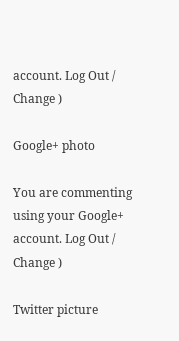account. Log Out /  Change )

Google+ photo

You are commenting using your Google+ account. Log Out /  Change )

Twitter picture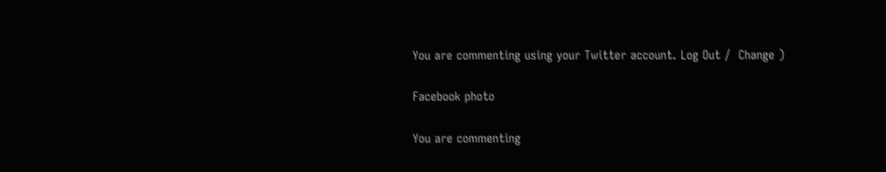You are commenting using your Twitter account. Log Out /  Change )

Facebook photo

You are commenting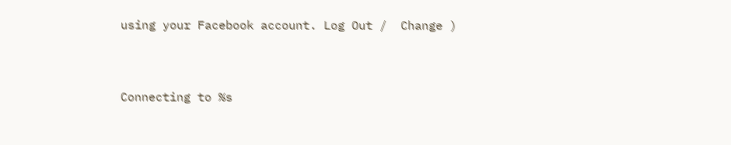using your Facebook account. Log Out /  Change )


Connecting to %s